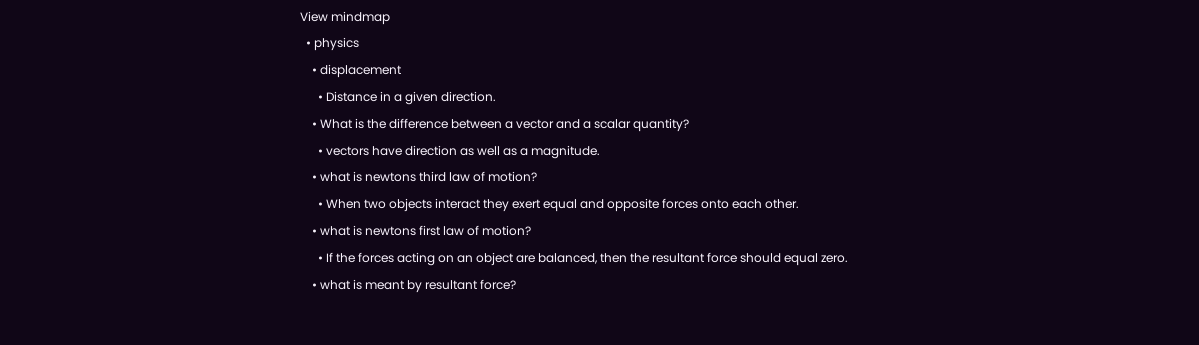View mindmap
  • physics
    • displacement
      • Distance in a given direction.
    • What is the difference between a vector and a scalar quantity?
      • vectors have direction as well as a magnitude.
    • what is newtons third law of motion?
      • When two objects interact they exert equal and opposite forces onto each other.
    • what is newtons first law of motion?
      • If the forces acting on an object are balanced, then the resultant force should equal zero.
    • what is meant by resultant force?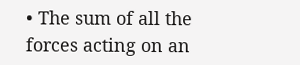• The sum of all the forces acting on an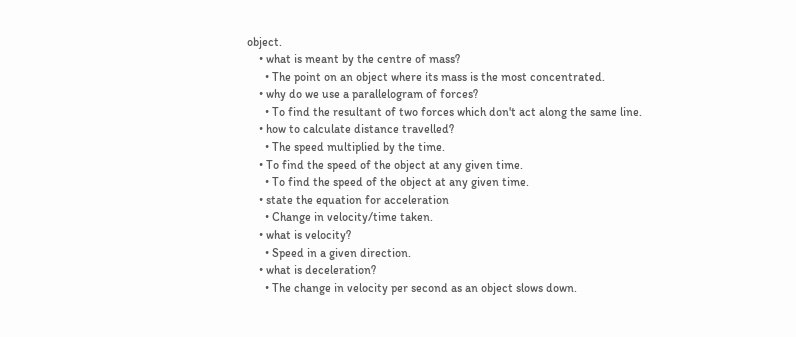object.
    • what is meant by the centre of mass?
      • The point on an object where its mass is the most concentrated.
    • why do we use a parallelogram of forces?
      • To find the resultant of two forces which don't act along the same line.
    • how to calculate distance travelled?
      • The speed multiplied by the time.
    • To find the speed of the object at any given time.
      • To find the speed of the object at any given time.
    • state the equation for acceleration
      • Change in velocity/time taken.
    • what is velocity?
      • Speed in a given direction.
    • what is deceleration?
      • The change in velocity per second as an object slows down.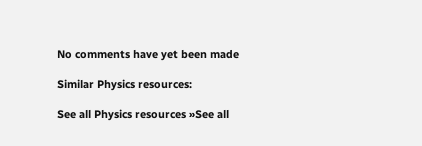No comments have yet been made

Similar Physics resources:

See all Physics resources »See all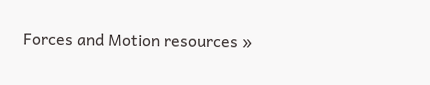Forces and Motion resources »